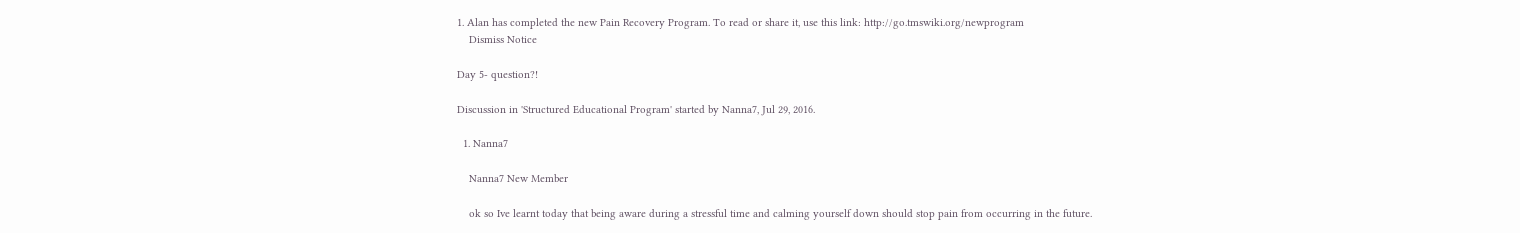1. Alan has completed the new Pain Recovery Program. To read or share it, use this link: http://go.tmswiki.org/newprogram
    Dismiss Notice

Day 5- question?!

Discussion in 'Structured Educational Program' started by Nanna7, Jul 29, 2016.

  1. Nanna7

    Nanna7 New Member

    ok so Ive learnt today that being aware during a stressful time and calming yourself down should stop pain from occurring in the future.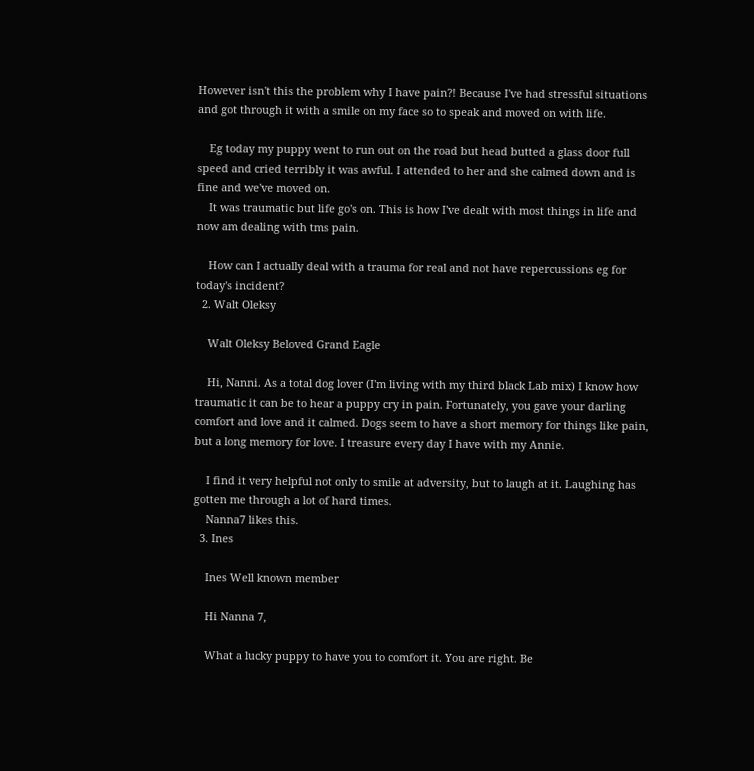However isn't this the problem why I have pain?! Because I've had stressful situations and got through it with a smile on my face so to speak and moved on with life.

    Eg today my puppy went to run out on the road but head butted a glass door full speed and cried terribly it was awful. I attended to her and she calmed down and is fine and we've moved on.
    It was traumatic but life go's on. This is how I've dealt with most things in life and now am dealing with tms pain.

    How can I actually deal with a trauma for real and not have repercussions eg for today's incident?
  2. Walt Oleksy

    Walt Oleksy Beloved Grand Eagle

    Hi, Nanni. As a total dog lover (I'm living with my third black Lab mix) I know how traumatic it can be to hear a puppy cry in pain. Fortunately, you gave your darling comfort and love and it calmed. Dogs seem to have a short memory for things like pain, but a long memory for love. I treasure every day I have with my Annie.

    I find it very helpful not only to smile at adversity, but to laugh at it. Laughing has gotten me through a lot of hard times.
    Nanna7 likes this.
  3. Ines

    Ines Well known member

    Hi Nanna 7,

    What a lucky puppy to have you to comfort it. You are right. Be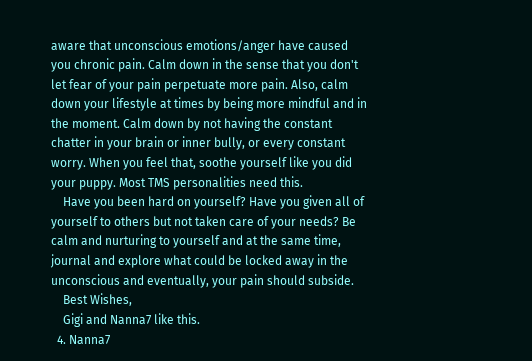aware that unconscious emotions/anger have caused you chronic pain. Calm down in the sense that you don't let fear of your pain perpetuate more pain. Also, calm down your lifestyle at times by being more mindful and in the moment. Calm down by not having the constant chatter in your brain or inner bully, or every constant worry. When you feel that, soothe yourself like you did your puppy. Most TMS personalities need this.
    Have you been hard on yourself? Have you given all of yourself to others but not taken care of your needs? Be calm and nurturing to yourself and at the same time, journal and explore what could be locked away in the unconscious and eventually, your pain should subside.
    Best Wishes,
    Gigi and Nanna7 like this.
  4. Nanna7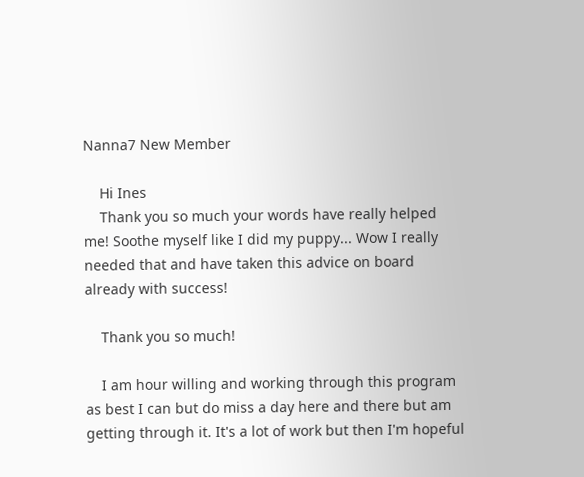Nanna7 New Member

    Hi Ines
    Thank you so much your words have really helped me! Soothe myself like I did my puppy... Wow I really needed that and have taken this advice on board already with success!

    Thank you so much!

    I am hour willing and working through this program as best I can but do miss a day here and there but am getting through it. It's a lot of work but then I'm hopeful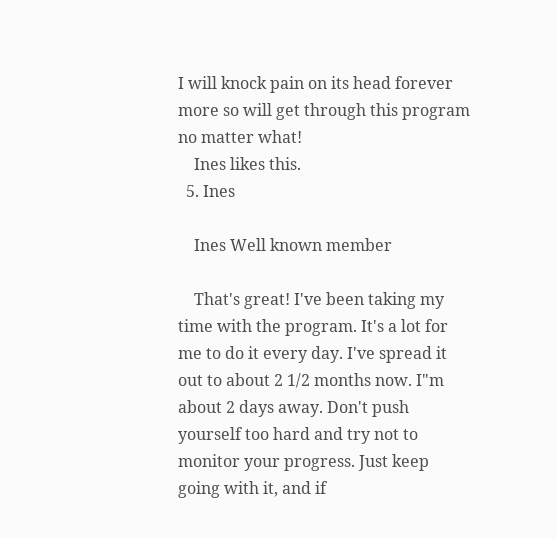I will knock pain on its head forever more so will get through this program no matter what!
    Ines likes this.
  5. Ines

    Ines Well known member

    That's great! I've been taking my time with the program. It's a lot for me to do it every day. I've spread it out to about 2 1/2 months now. I"m about 2 days away. Don't push yourself too hard and try not to monitor your progress. Just keep going with it, and if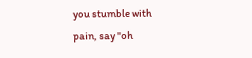you stumble with pain, say "oh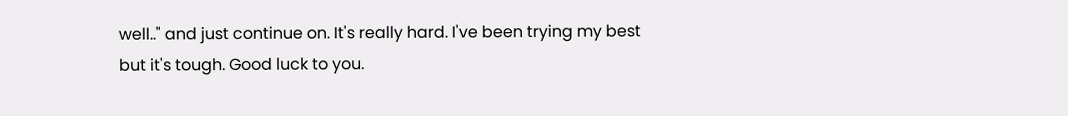well.." and just continue on. It's really hard. I've been trying my best but it's tough. Good luck to you.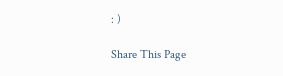: )

Share This Page